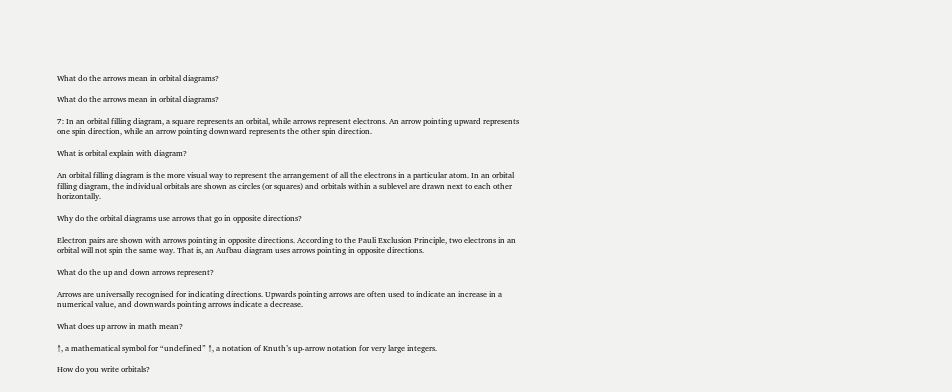What do the arrows mean in orbital diagrams?

What do the arrows mean in orbital diagrams?

7: In an orbital filling diagram, a square represents an orbital, while arrows represent electrons. An arrow pointing upward represents one spin direction, while an arrow pointing downward represents the other spin direction.

What is orbital explain with diagram?

An orbital filling diagram is the more visual way to represent the arrangement of all the electrons in a particular atom. In an orbital filling diagram, the individual orbitals are shown as circles (or squares) and orbitals within a sublevel are drawn next to each other horizontally.

Why do the orbital diagrams use arrows that go in opposite directions?

Electron pairs are shown with arrows pointing in opposite directions. According to the Pauli Exclusion Principle, two electrons in an orbital will not spin the same way. That is, an Aufbau diagram uses arrows pointing in opposite directions.

What do the up and down arrows represent?

Arrows are universally recognised for indicating directions. Upwards pointing arrows are often used to indicate an increase in a numerical value, and downwards pointing arrows indicate a decrease.

What does up arrow in math mean?

↑, a mathematical symbol for “undefined” ↑, a notation of Knuth’s up-arrow notation for very large integers.

How do you write orbitals?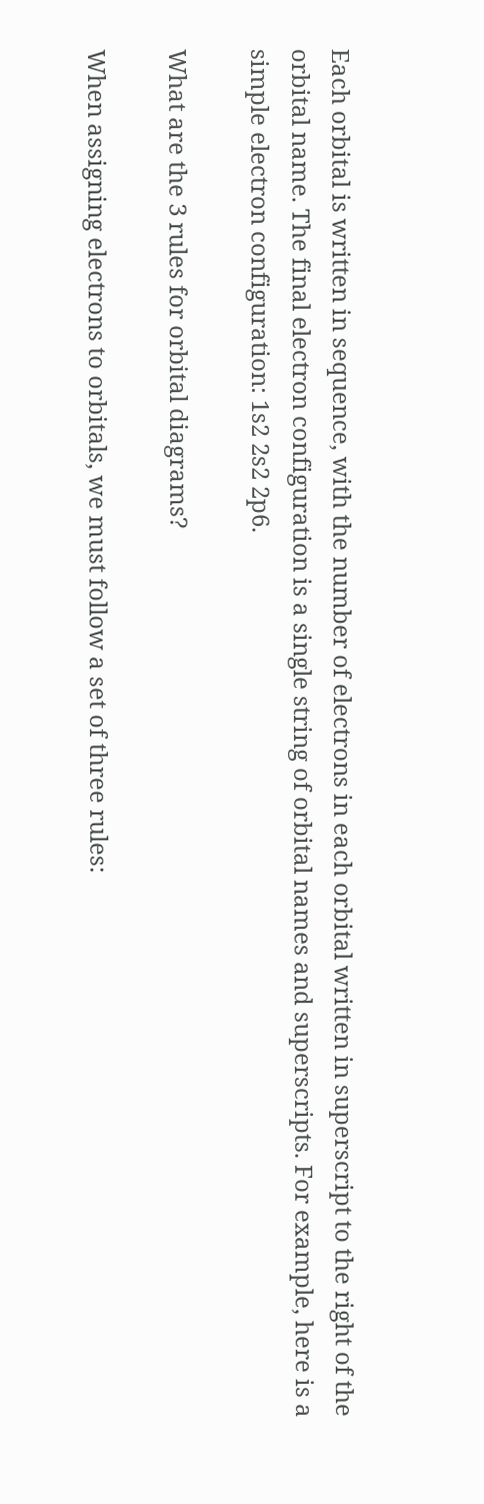Each orbital is written in sequence, with the number of electrons in each orbital written in superscript to the right of the orbital name. The final electron configuration is a single string of orbital names and superscripts. For example, here is a simple electron configuration: 1s2 2s2 2p6.

What are the 3 rules for orbital diagrams?

When assigning electrons to orbitals, we must follow a set of three rules: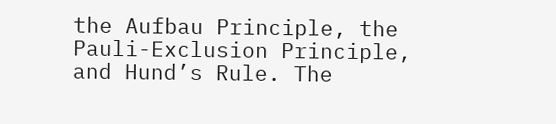the Aufbau Principle, the Pauli-Exclusion Principle, and Hund’s Rule. The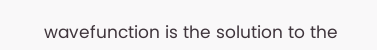wavefunction is the solution to the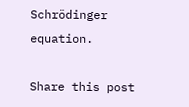Schrödinger equation.

Share this post